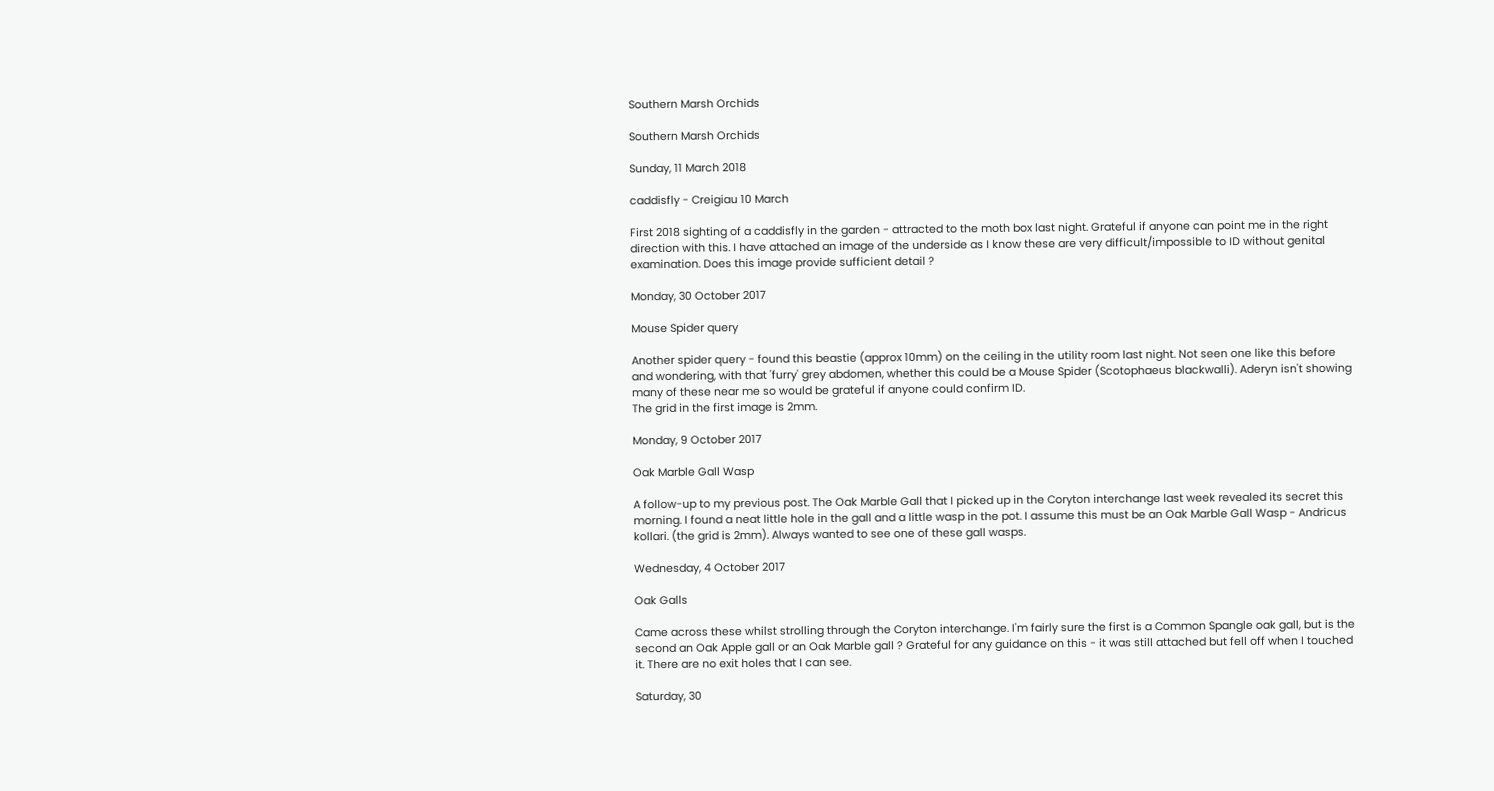Southern Marsh Orchids

Southern Marsh Orchids

Sunday, 11 March 2018

caddisfly - Creigiau 10 March

First 2018 sighting of a caddisfly in the garden - attracted to the moth box last night. Grateful if anyone can point me in the right direction with this. I have attached an image of the underside as I know these are very difficult/impossible to ID without genital examination. Does this image provide sufficient detail ?

Monday, 30 October 2017

Mouse Spider query

Another spider query - found this beastie (approx 10mm) on the ceiling in the utility room last night. Not seen one like this before and wondering, with that 'furry' grey abdomen, whether this could be a Mouse Spider (Scotophaeus blackwalli). Aderyn isn't showing many of these near me so would be grateful if anyone could confirm ID.
The grid in the first image is 2mm.

Monday, 9 October 2017

Oak Marble Gall Wasp

A follow-up to my previous post. The Oak Marble Gall that I picked up in the Coryton interchange last week revealed its secret this morning. I found a neat little hole in the gall and a little wasp in the pot. I assume this must be an Oak Marble Gall Wasp - Andricus kollari. (the grid is 2mm). Always wanted to see one of these gall wasps.

Wednesday, 4 October 2017

Oak Galls

Came across these whilst strolling through the Coryton interchange. I'm fairly sure the first is a Common Spangle oak gall, but is the second an Oak Apple gall or an Oak Marble gall ? Grateful for any guidance on this - it was still attached but fell off when I touched it. There are no exit holes that I can see.

Saturday, 30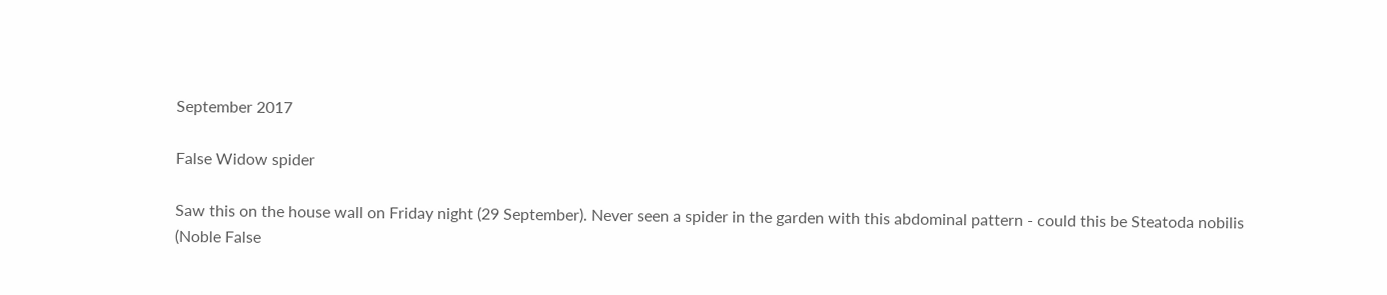September 2017

False Widow spider

Saw this on the house wall on Friday night (29 September). Never seen a spider in the garden with this abdominal pattern - could this be Steatoda nobilis (Noble False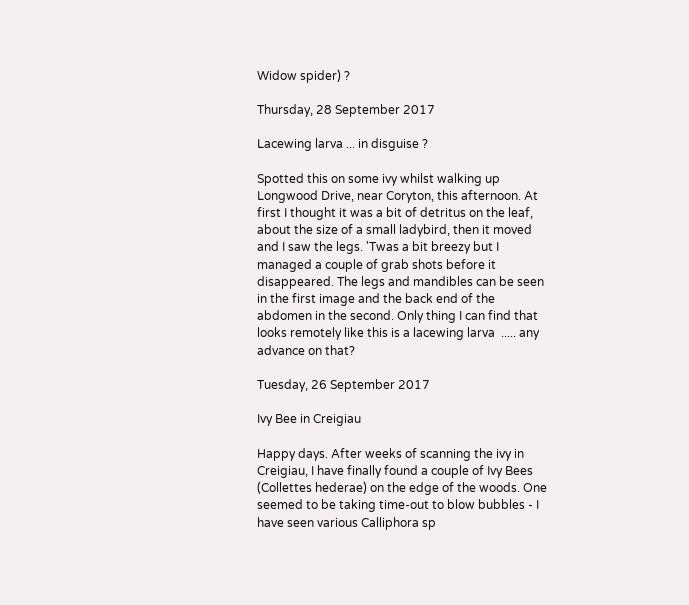Widow spider) ?

Thursday, 28 September 2017

Lacewing larva ... in disguise ?

Spotted this on some ivy whilst walking up Longwood Drive, near Coryton, this afternoon. At first I thought it was a bit of detritus on the leaf, about the size of a small ladybird, then it moved and I saw the legs. 'Twas a bit breezy but I managed a couple of grab shots before it disappeared. The legs and mandibles can be seen in the first image and the back end of the abdomen in the second. Only thing I can find that looks remotely like this is a lacewing larva  ..... any advance on that?

Tuesday, 26 September 2017

Ivy Bee in Creigiau

Happy days. After weeks of scanning the ivy in Creigiau, I have finally found a couple of Ivy Bees (Collettes hederae) on the edge of the woods. One seemed to be taking time-out to blow bubbles - I have seen various Calliphora sp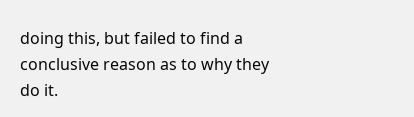doing this, but failed to find a conclusive reason as to why they do it.